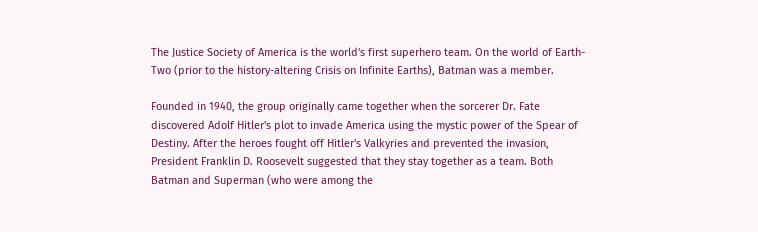The Justice Society of America is the world's first superhero team. On the world of Earth-Two (prior to the history-altering Crisis on Infinite Earths), Batman was a member.

Founded in 1940, the group originally came together when the sorcerer Dr. Fate discovered Adolf Hitler's plot to invade America using the mystic power of the Spear of Destiny. After the heroes fought off Hitler's Valkyries and prevented the invasion, President Franklin D. Roosevelt suggested that they stay together as a team. Both Batman and Superman (who were among the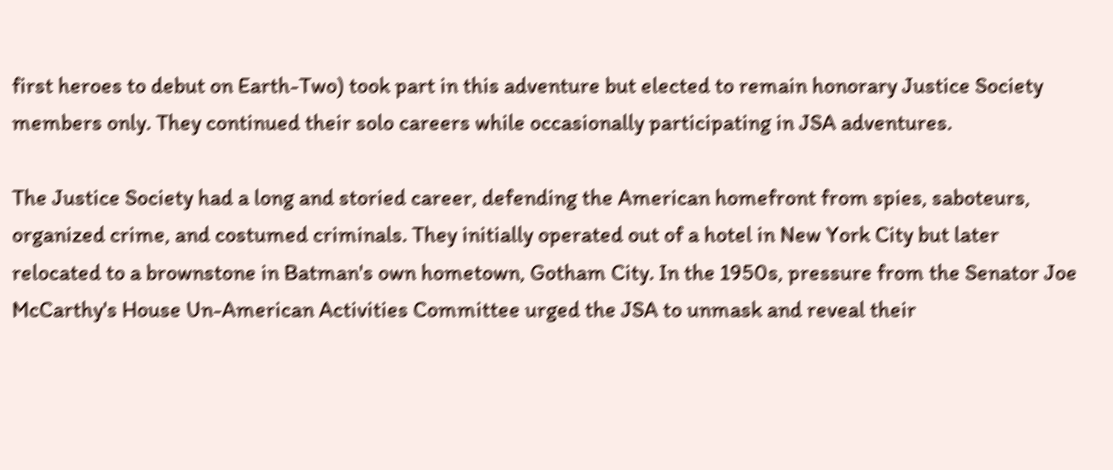first heroes to debut on Earth-Two) took part in this adventure but elected to remain honorary Justice Society members only. They continued their solo careers while occasionally participating in JSA adventures.

The Justice Society had a long and storied career, defending the American homefront from spies, saboteurs, organized crime, and costumed criminals. They initially operated out of a hotel in New York City but later relocated to a brownstone in Batman's own hometown, Gotham City. In the 1950s, pressure from the Senator Joe McCarthy's House Un-American Activities Committee urged the JSA to unmask and reveal their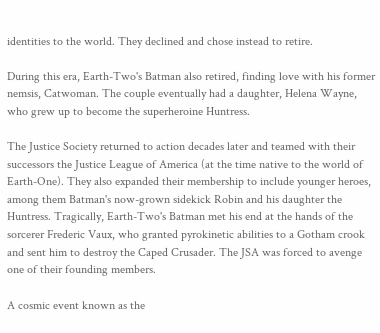identities to the world. They declined and chose instead to retire.

During this era, Earth-Two's Batman also retired, finding love with his former nemsis, Catwoman. The couple eventually had a daughter, Helena Wayne, who grew up to become the superheroine Huntress.

The Justice Society returned to action decades later and teamed with their successors the Justice League of America (at the time native to the world of Earth-One). They also expanded their membership to include younger heroes, among them Batman's now-grown sidekick Robin and his daughter the Huntress. Tragically, Earth-Two's Batman met his end at the hands of the sorcerer Frederic Vaux, who granted pyrokinetic abilities to a Gotham crook and sent him to destroy the Caped Crusader. The JSA was forced to avenge one of their founding members.

A cosmic event known as the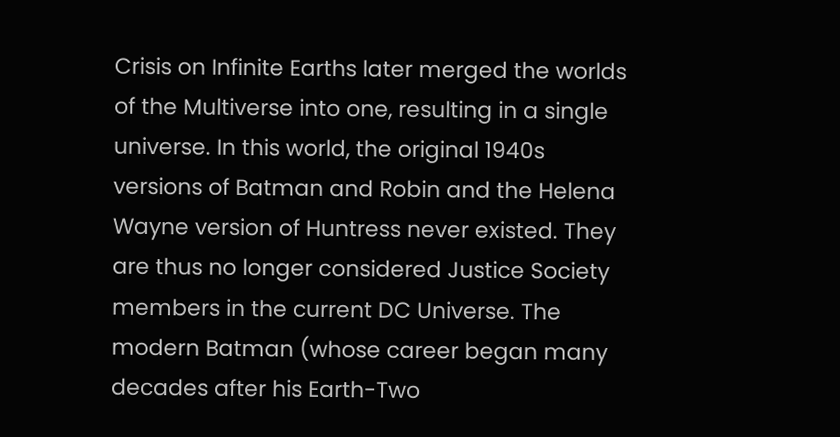Crisis on Infinite Earths later merged the worlds of the Multiverse into one, resulting in a single universe. In this world, the original 1940s versions of Batman and Robin and the Helena Wayne version of Huntress never existed. They are thus no longer considered Justice Society members in the current DC Universe. The modern Batman (whose career began many decades after his Earth-Two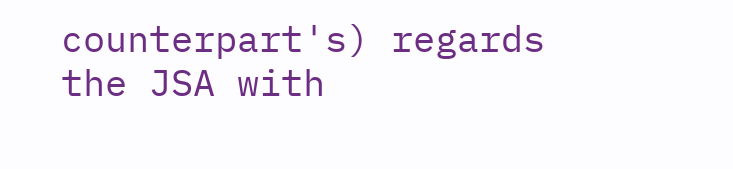counterpart's) regards the JSA with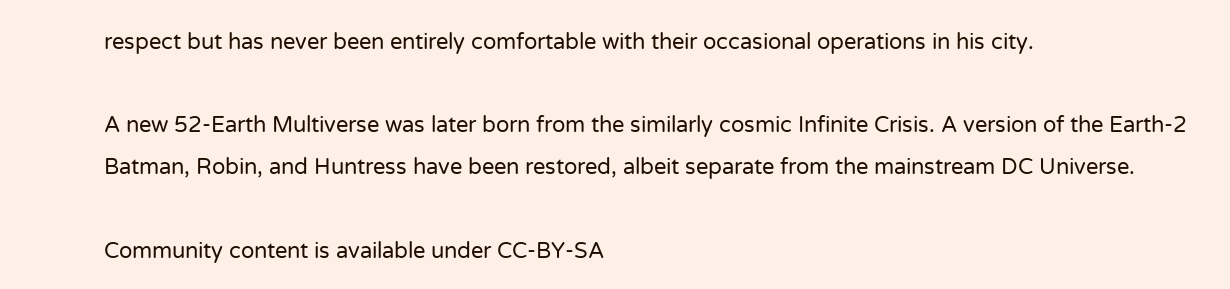respect but has never been entirely comfortable with their occasional operations in his city.

A new 52-Earth Multiverse was later born from the similarly cosmic Infinite Crisis. A version of the Earth-2 Batman, Robin, and Huntress have been restored, albeit separate from the mainstream DC Universe.

Community content is available under CC-BY-SA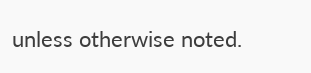unless otherwise noted.